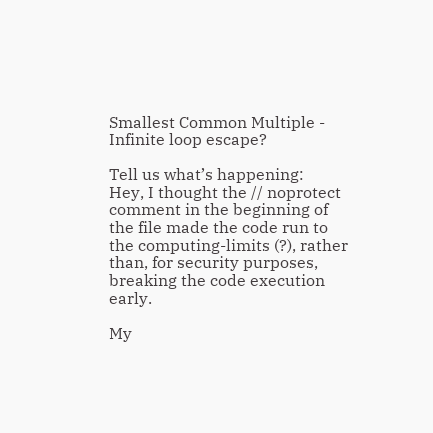Smallest Common Multiple - Infinite loop escape?

Tell us what’s happening:
Hey, I thought the // noprotect comment in the beginning of the file made the code run to the computing-limits (?), rather than, for security purposes, breaking the code execution early.

My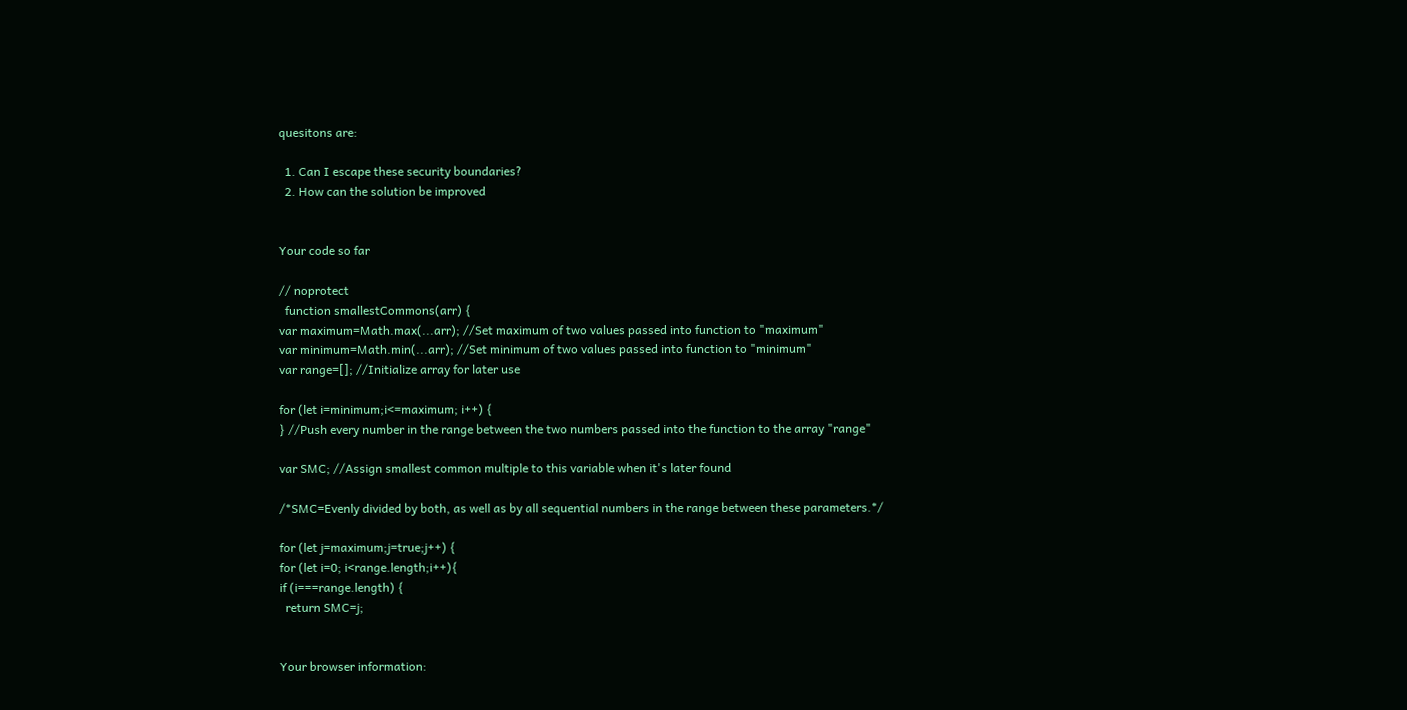quesitons are:

  1. Can I escape these security boundaries?
  2. How can the solution be improved


Your code so far

// noprotect
  function smallestCommons(arr) {
var maximum=Math.max(...arr); //Set maximum of two values passed into function to "maximum"
var minimum=Math.min(...arr); //Set minimum of two values passed into function to "minimum"
var range=[]; //Initialize array for later use

for (let i=minimum;i<=maximum; i++) {
} //Push every number in the range between the two numbers passed into the function to the array "range"

var SMC; //Assign smallest common multiple to this variable when it's later found

/*SMC=Evenly divided by both, as well as by all sequential numbers in the range between these parameters.*/

for (let j=maximum;j=true;j++) {
for (let i=0; i<range.length;i++){
if (i===range.length) {
  return SMC=j;


Your browser information: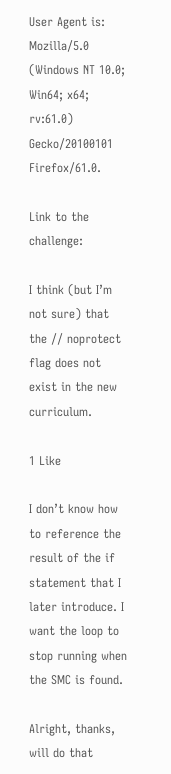User Agent is: Mozilla/5.0 (Windows NT 10.0; Win64; x64; rv:61.0) Gecko/20100101 Firefox/61.0.

Link to the challenge:

I think (but I’m not sure) that the // noprotect flag does not exist in the new curriculum.

1 Like

I don’t know how to reference the result of the if statement that I later introduce. I want the loop to stop running when the SMC is found.

Alright, thanks, will do that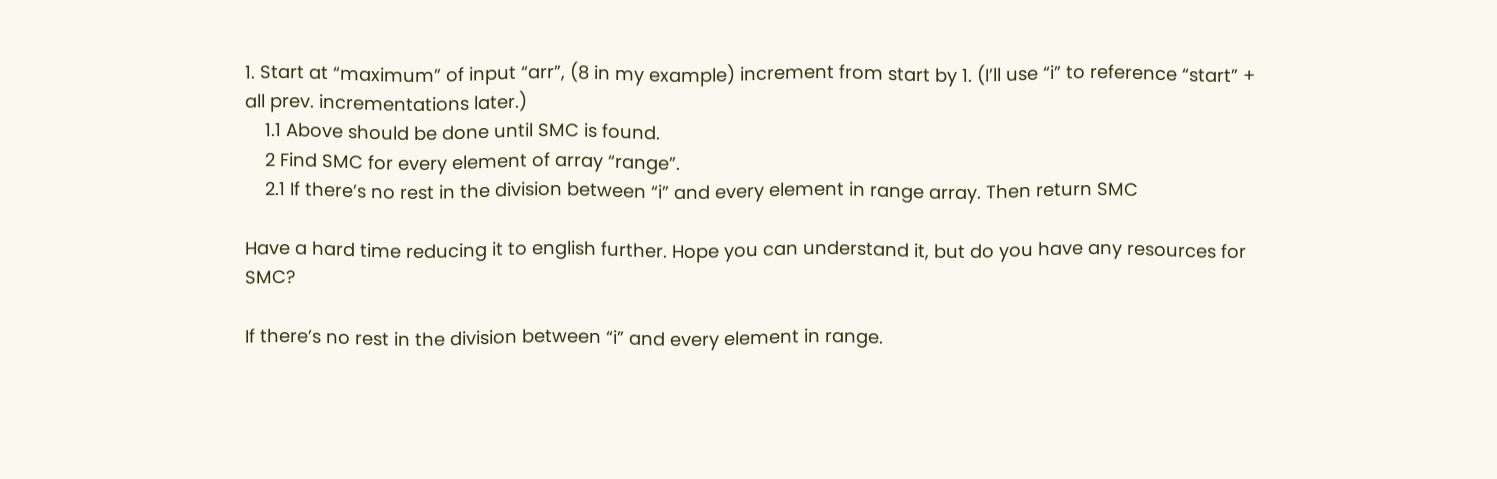1. Start at “maximum” of input “arr”, (8 in my example) increment from start by 1. (I’ll use “i” to reference “start” + all prev. incrementations later.)
    1.1 Above should be done until SMC is found.
    2 Find SMC for every element of array “range”.
    2.1 If there’s no rest in the division between “i” and every element in range array. Then return SMC

Have a hard time reducing it to english further. Hope you can understand it, but do you have any resources for SMC?

If there’s no rest in the division between “i” and every element in range.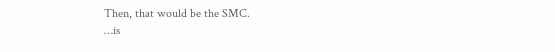Then, that would be the SMC.
…is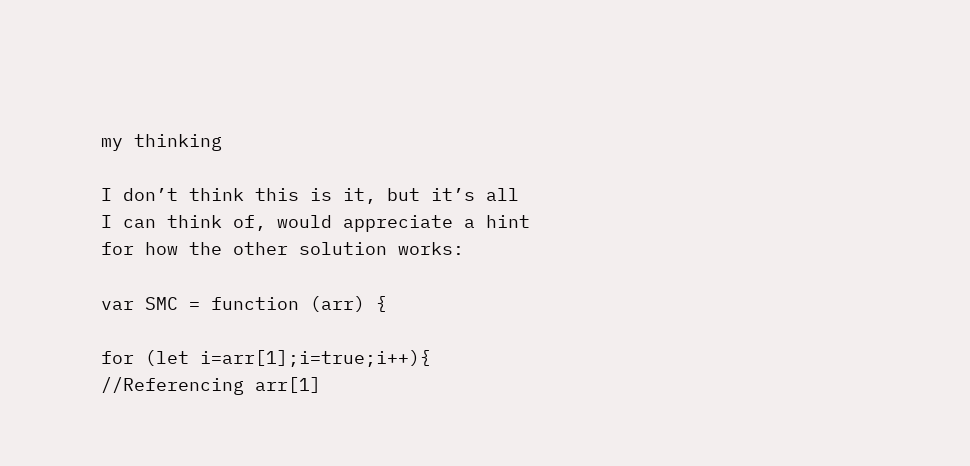my thinking

I don’t think this is it, but it’s all I can think of, would appreciate a hint for how the other solution works:

var SMC = function (arr) {

for (let i=arr[1];i=true;i++){ //Referencing arr[1]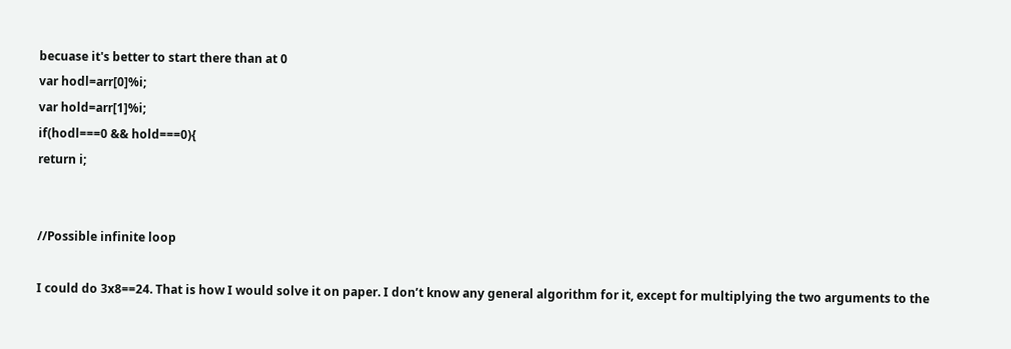becuase it's better to start there than at 0
var hodl=arr[0]%i;
var hold=arr[1]%i;
if(hodl===0 && hold===0){
return i;


//Possible infinite loop

I could do 3x8==24. That is how I would solve it on paper. I don’t know any general algorithm for it, except for multiplying the two arguments to the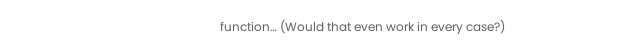function… (Would that even work in every case?)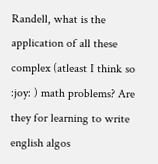Randell, what is the application of all these complex (atleast I think so :joy: ) math problems? Are they for learning to write english algos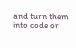and turn them into code or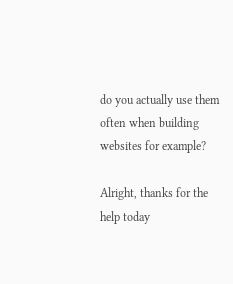do you actually use them often when building websites for example?

Alright, thanks for the help today